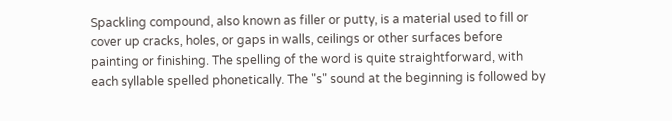Spackling compound, also known as filler or putty, is a material used to fill or cover up cracks, holes, or gaps in walls, ceilings or other surfaces before painting or finishing. The spelling of the word is quite straightforward, with each syllable spelled phonetically. The "s" sound at the beginning is followed by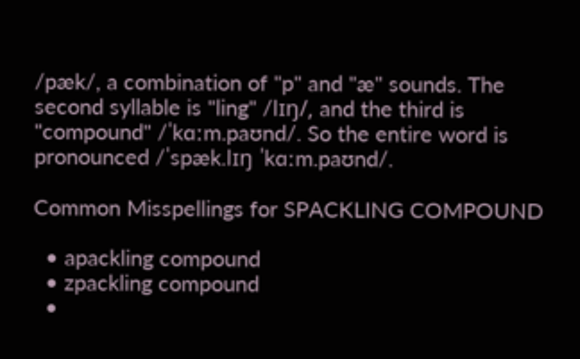/pæk/, a combination of "p" and "æ" sounds. The second syllable is "ling" /lɪŋ/, and the third is "compound" /ˈkɑːm.paʊnd/. So the entire word is pronounced /ˈspæk.lɪŋ ˈkɑːm.paʊnd/.

Common Misspellings for SPACKLING COMPOUND

  • apackling compound
  • zpackling compound
  •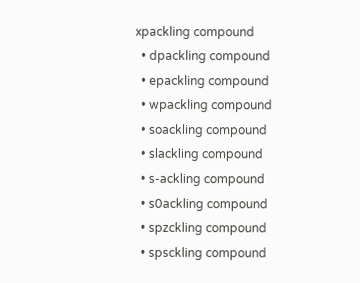xpackling compound
  • dpackling compound
  • epackling compound
  • wpackling compound
  • soackling compound
  • slackling compound
  • s-ackling compound
  • s0ackling compound
  • spzckling compound
  • spsckling compound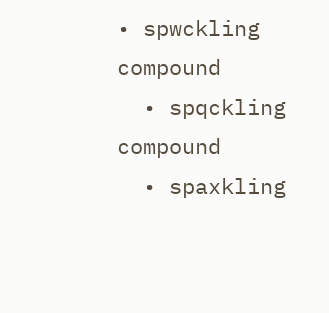• spwckling compound
  • spqckling compound
  • spaxkling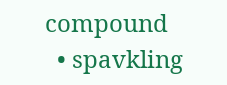compound
  • spavkling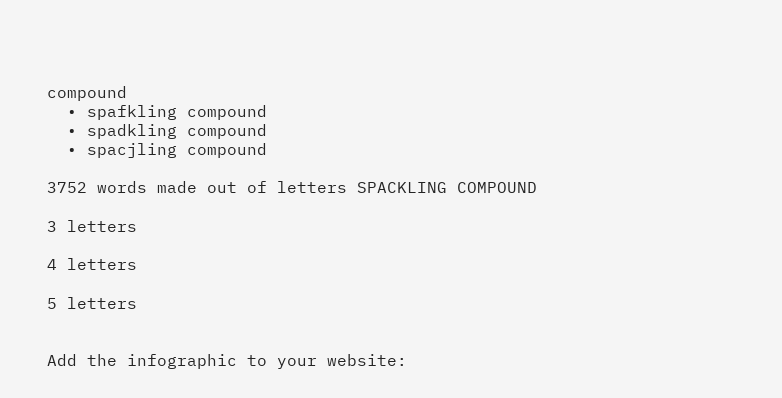compound
  • spafkling compound
  • spadkling compound
  • spacjling compound

3752 words made out of letters SPACKLING COMPOUND

3 letters

4 letters

5 letters


Add the infographic to your website: